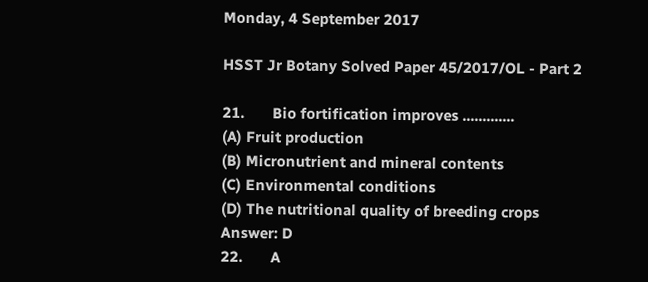Monday, 4 September 2017

HSST Jr Botany Solved Paper 45/2017/OL - Part 2

21.       Bio fortification improves .............
(A) Fruit production
(B) Micronutrient and mineral contents
(C) Environmental conditions
(D) The nutritional quality of breeding crops
Answer: D
22.       A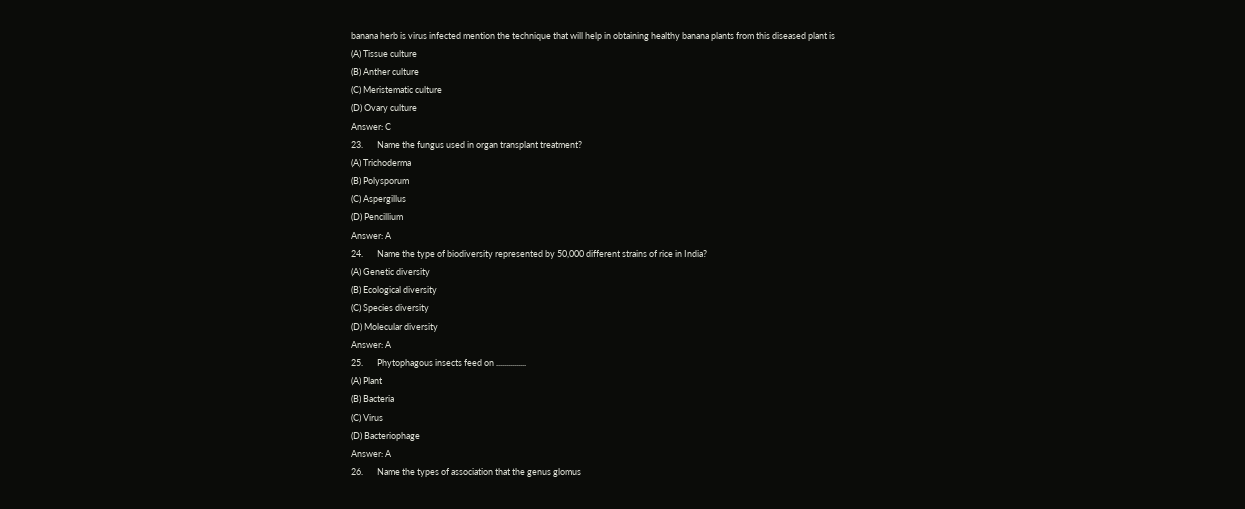banana herb is virus infected mention the technique that will help in obtaining healthy banana plants from this diseased plant is
(A) Tissue culture
(B) Anther culture
(C) Meristematic culture
(D) Ovary culture
Answer: C
23.       Name the fungus used in organ transplant treatment?
(A) Trichoderma
(B) Polysporum
(C) Aspergillus
(D) Pencillium
Answer: A
24.       Name the type of biodiversity represented by 50,000 different strains of rice in India?
(A) Genetic diversity
(B) Ecological diversity
(C) Species diversity
(D) Molecular diversity
Answer: A
25.       Phytophagous insects feed on ...............
(A) Plant
(B) Bacteria
(C) Virus
(D) Bacteriophage
Answer: A
26.       Name the types of association that the genus glomus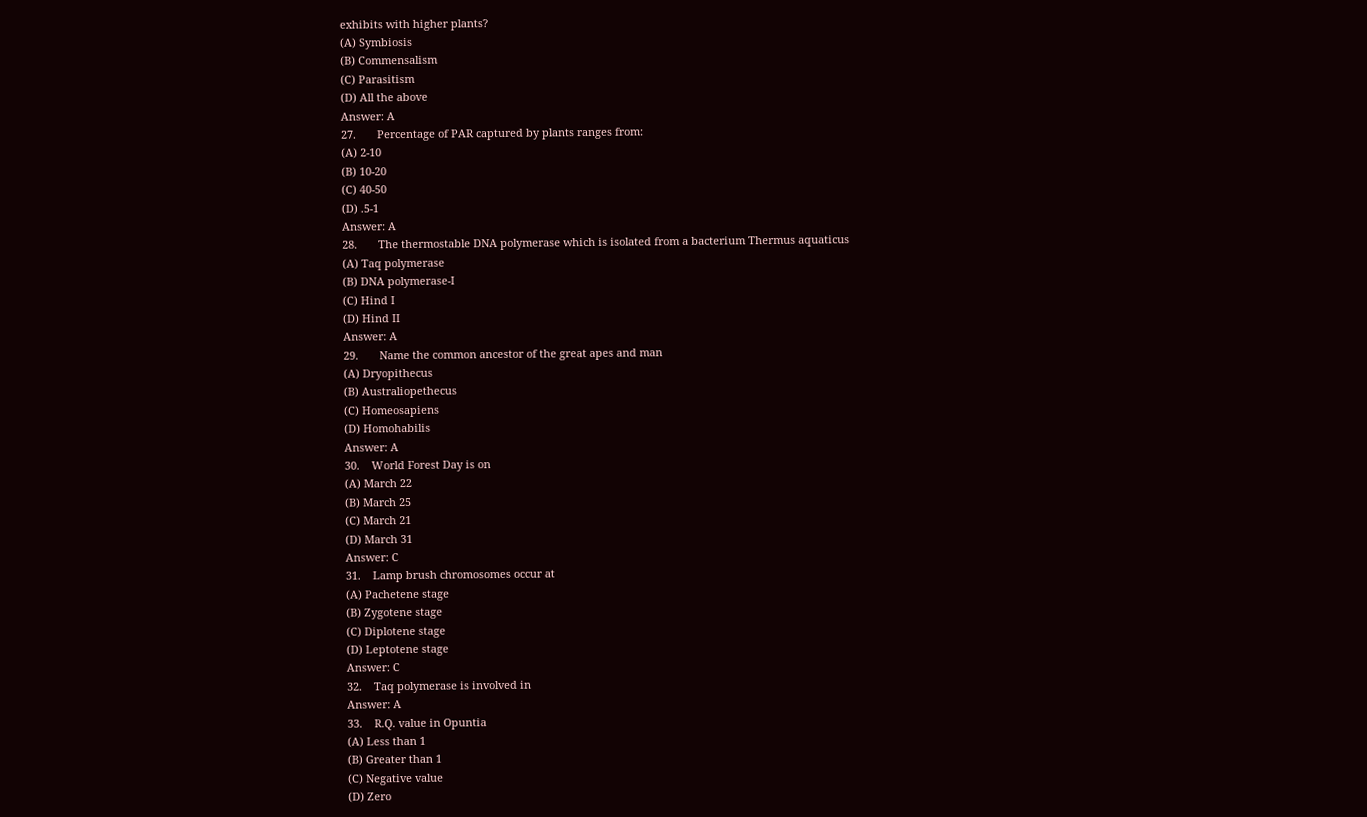exhibits with higher plants?
(A) Symbiosis
(B) Commensalism
(C) Parasitism
(D) All the above
Answer: A
27.       Percentage of PAR captured by plants ranges from:
(A) 2-10
(B) 10-20
(C) 40-50
(D) .5-1
Answer: A
28.       The thermostable DNA polymerase which is isolated from a bacterium Thermus aquaticus
(A) Taq polymerase
(B) DNA polymerase-I
(C) Hind I
(D) Hind II
Answer: A
29.       Name the common ancestor of the great apes and man
(A) Dryopithecus
(B) Australiopethecus
(C) Homeosapiens
(D) Homohabilis
Answer: A
30.    World Forest Day is on
(A) March 22
(B) March 25
(C) March 21
(D) March 31
Answer: C
31.    Lamp brush chromosomes occur at
(A) Pachetene stage
(B) Zygotene stage
(C) Diplotene stage
(D) Leptotene stage
Answer: C
32.    Taq polymerase is involved in
Answer: A
33.    R.Q. value in Opuntia
(A) Less than 1
(B) Greater than 1
(C) Negative value
(D) Zero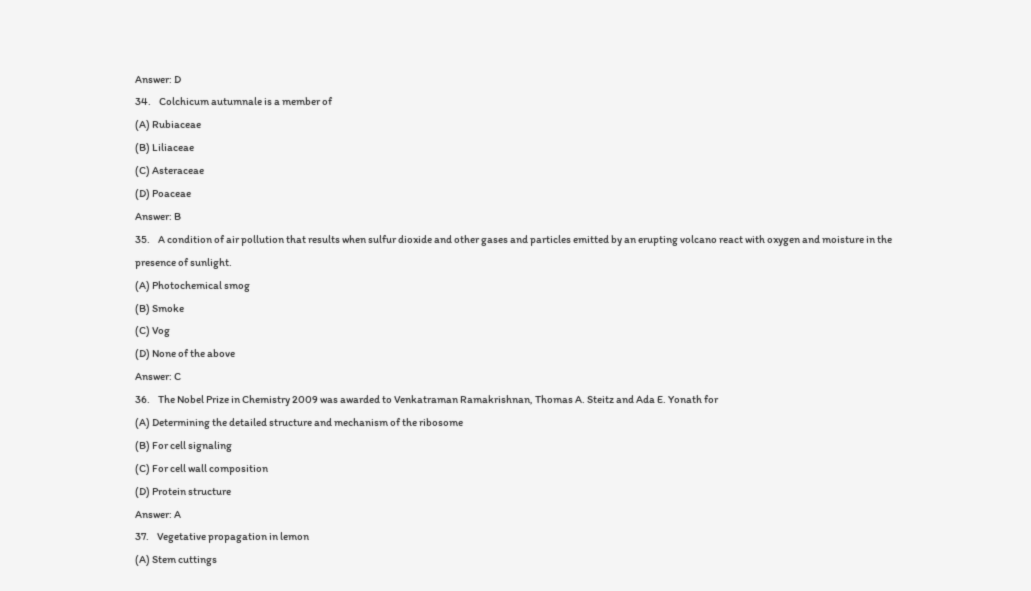Answer: D
34.    Colchicum autumnale is a member of
(A) Rubiaceae
(B) Liliaceae
(C) Asteraceae
(D) Poaceae
Answer: B
35.    A condition of air pollution that results when sulfur dioxide and other gases and particles emitted by an erupting volcano react with oxygen and moisture in the presence of sunlight.
(A) Photochemical smog
(B) Smoke
(C) Vog
(D) None of the above
Answer: C
36.    The Nobel Prize in Chemistry 2009 was awarded to Venkatraman Ramakrishnan, Thomas A. Steitz and Ada E. Yonath for
(A) Determining the detailed structure and mechanism of the ribosome
(B) For cell signaling
(C) For cell wall composition
(D) Protein structure
Answer: A
37.    Vegetative propagation in lemon
(A) Stem cuttings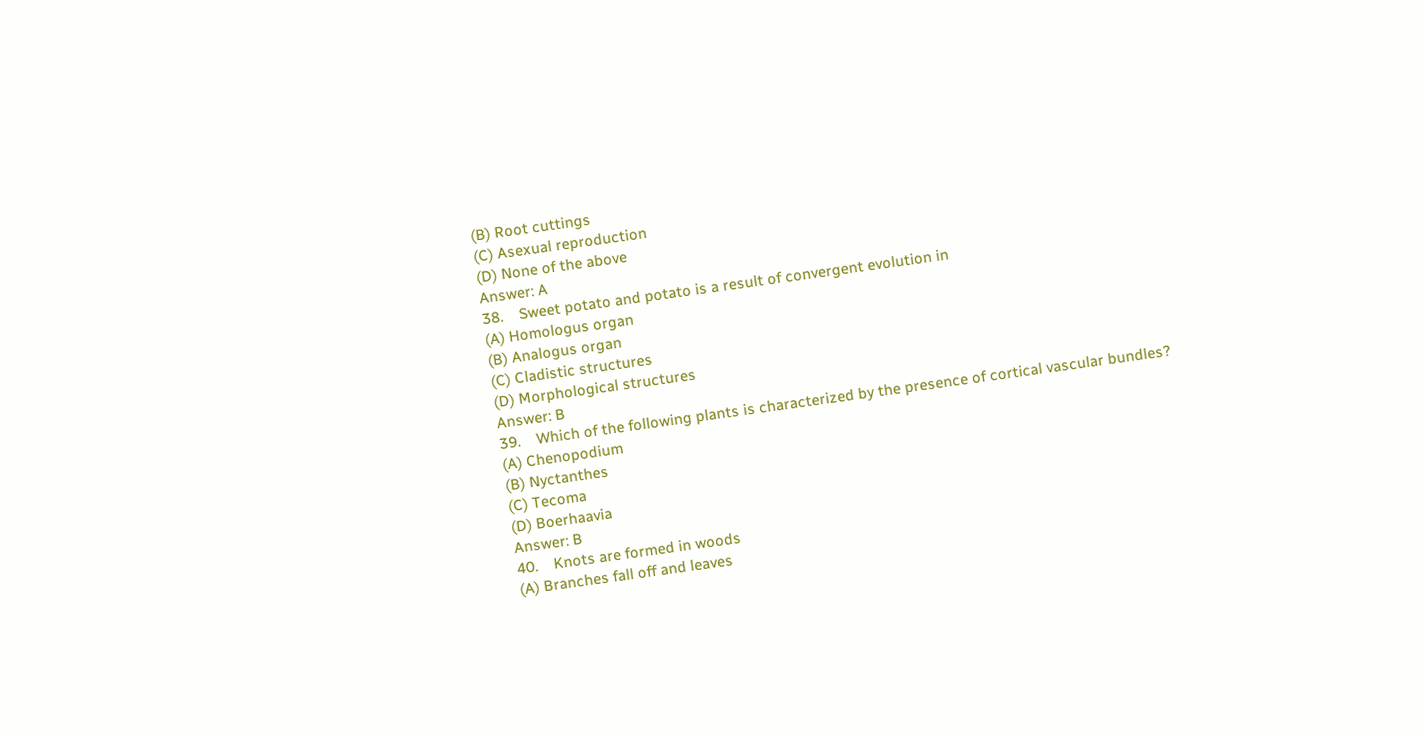(B) Root cuttings
(C) Asexual reproduction
(D) None of the above
Answer: A
38.    Sweet potato and potato is a result of convergent evolution in
(A) Homologus organ
(B) Analogus organ
(C) Cladistic structures
(D) Morphological structures
Answer: B
39.    Which of the following plants is characterized by the presence of cortical vascular bundles?
(A) Chenopodium
(B) Nyctanthes
(C) Tecoma
(D) Boerhaavia
Answer: B
40.    Knots are formed in woods
(A) Branches fall off and leaves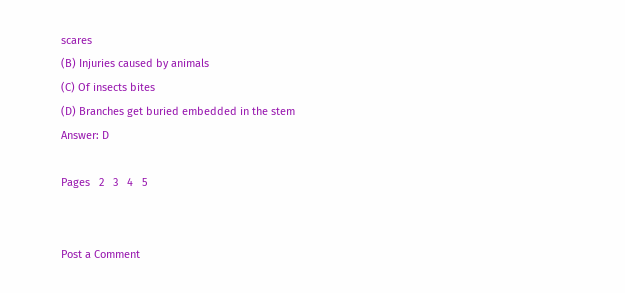scares
(B) Injuries caused by animals
(C) Of insects bites
(D) Branches get buried embedded in the stem
Answer: D

Pages   2   3   4   5


Post a Comment